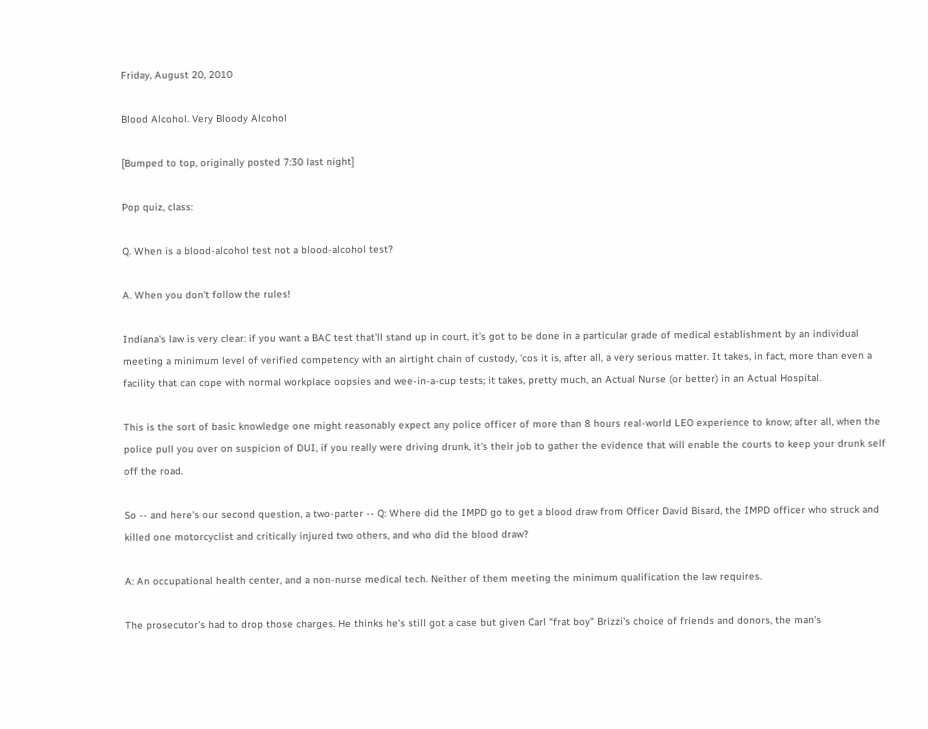Friday, August 20, 2010

Blood Alcohol. Very Bloody Alcohol

[Bumped to top, originally posted 7:30 last night]

Pop quiz, class:

Q. When is a blood-alcohol test not a blood-alcohol test?

A. When you don't follow the rules!

Indiana's law is very clear: if you want a BAC test that'll stand up in court, it's got to be done in a particular grade of medical establishment by an individual meeting a minimum level of verified competency with an airtight chain of custody, 'cos it is, after all, a very serious matter. It takes, in fact, more than even a facility that can cope with normal workplace oopsies and wee-in-a-cup tests; it takes, pretty much, an Actual Nurse (or better) in an Actual Hospital.

This is the sort of basic knowledge one might reasonably expect any police officer of more than 8 hours real-world LEO experience to know; after all, when the police pull you over on suspicion of DUI, if you really were driving drunk, it's their job to gather the evidence that will enable the courts to keep your drunk self off the road.

So -- and here's our second question, a two-parter -- Q: Where did the IMPD go to get a blood draw from Officer David Bisard, the IMPD officer who struck and killed one motorcyclist and critically injured two others, and who did the blood draw?

A: An occupational health center, and a non-nurse medical tech. Neither of them meeting the minimum qualification the law requires.

The prosecutor's had to drop those charges. He thinks he's still got a case but given Carl "frat boy" Brizzi's choice of friends and donors, the man's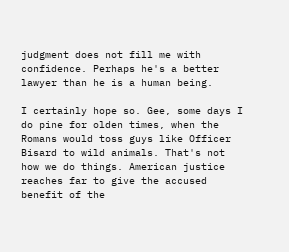judgment does not fill me with confidence. Perhaps he's a better lawyer than he is a human being.

I certainly hope so. Gee, some days I do pine for olden times, when the Romans would toss guys like Officer Bisard to wild animals. That's not how we do things. American justice reaches far to give the accused benefit of the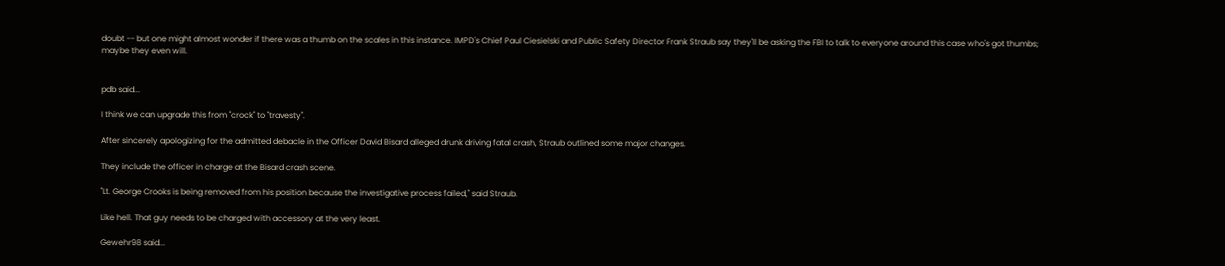doubt -- but one might almost wonder if there was a thumb on the scales in this instance. IMPD's Chief Paul Ciesielski and Public Safety Director Frank Straub say they'll be asking the FBI to talk to everyone around this case who's got thumbs; maybe they even will.


pdb said...

I think we can upgrade this from "crock" to "travesty".

After sincerely apologizing for the admitted debacle in the Officer David Bisard alleged drunk driving fatal crash, Straub outlined some major changes.

They include the officer in charge at the Bisard crash scene.

"Lt. George Crooks is being removed from his position because the investigative process failed," said Straub.

Like hell. That guy needs to be charged with accessory at the very least.

Gewehr98 said...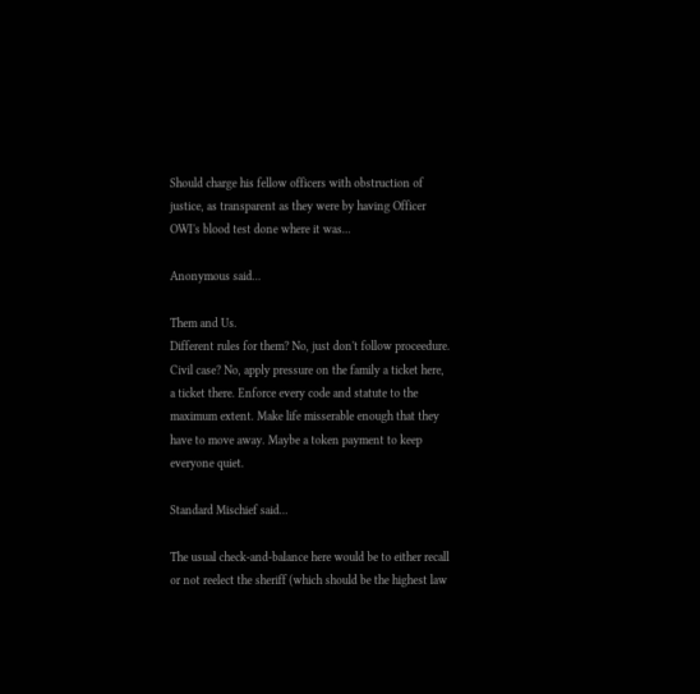Should charge his fellow officers with obstruction of justice, as transparent as they were by having Officer OWI's blood test done where it was...

Anonymous said...

Them and Us.
Different rules for them? No, just don't follow proceedure. Civil case? No, apply pressure on the family a ticket here, a ticket there. Enforce every code and statute to the maximum extent. Make life misserable enough that they have to move away. Maybe a token payment to keep everyone quiet.

Standard Mischief said...

The usual check-and-balance here would be to either recall or not reelect the sheriff (which should be the highest law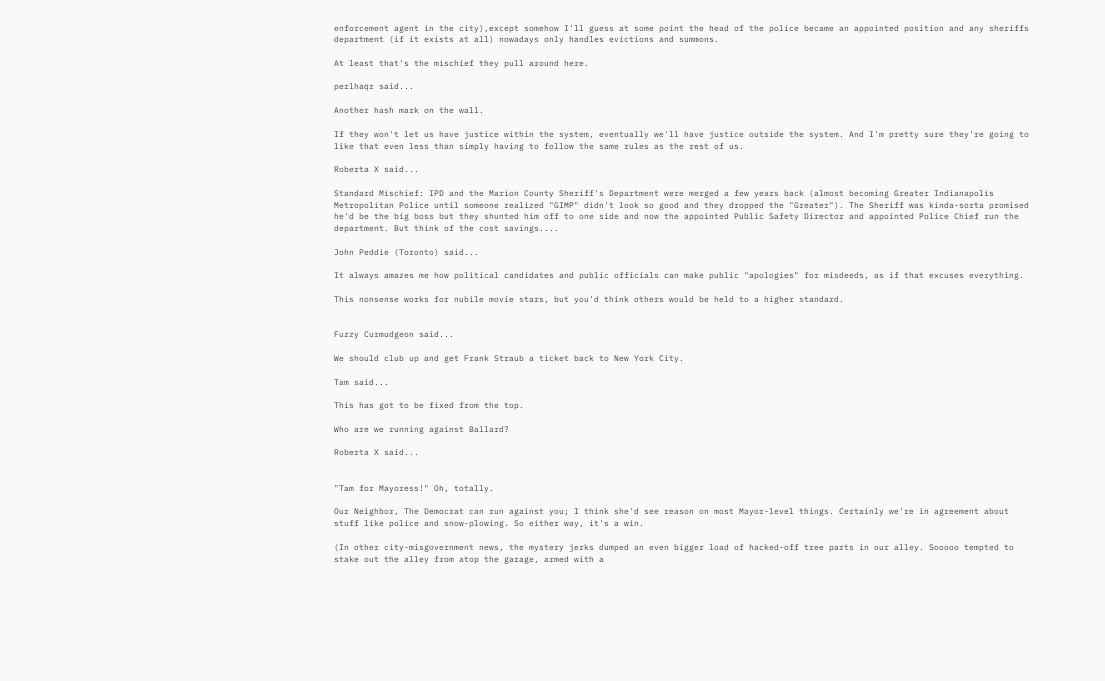enforcement agent in the city),except somehow I'll guess at some point the head of the police became an appointed position and any sheriffs department (if it exists at all) nowadays only handles evictions and summons.

At least that's the mischief they pull around here.

perlhaqr said...

Another hash mark on the wall.

If they won't let us have justice within the system, eventually we'll have justice outside the system. And I'm pretty sure they're going to like that even less than simply having to follow the same rules as the rest of us.

Roberta X said...

Standard Mischief: IPD and the Marion County Sheriff's Department were merged a few years back (almost becoming Greater Indianapolis Metropolitan Police until someone realized "GIMP" didn't look so good and they dropped the "Greater"). The Sheriff was kinda-sorta promised he'd be the big boss but they shunted him off to one side and now the appointed Public Safety Director and appointed Police Chief run the department. But think of the cost savings....

John Peddie (Toronto) said...

It always amazes me how political candidates and public officials can make public "apologies" for misdeeds, as if that excuses everything.

This nonsense works for nubile movie stars, but you'd think others would be held to a higher standard.


Fuzzy Curmudgeon said...

We should club up and get Frank Straub a ticket back to New York City.

Tam said...

This has got to be fixed from the top.

Who are we running against Ballard?

Roberta X said...


"Tam for Mayoress!" Oh, totally.

Our Neighbor, The Democrat can run against you; I think she'd see reason on most Mayor-level things. Certainly we're in agreement about stuff like police and snow-plowing. So either way, it's a win.

(In other city-misgovernment news, the mystery jerks dumped an even bigger load of hacked-off tree parts in our alley. Sooooo tempted to stake out the alley from atop the garage, armed with a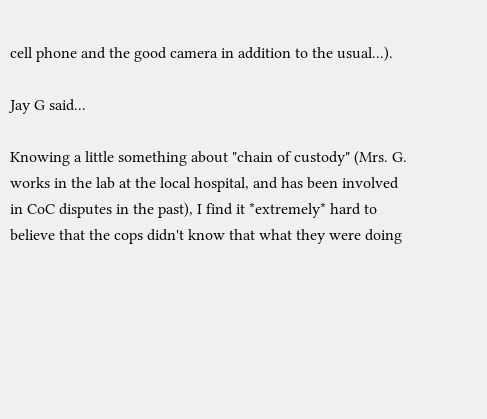cell phone and the good camera in addition to the usual...).

Jay G said...

Knowing a little something about "chain of custody" (Mrs. G. works in the lab at the local hospital, and has been involved in CoC disputes in the past), I find it *extremely* hard to believe that the cops didn't know that what they were doing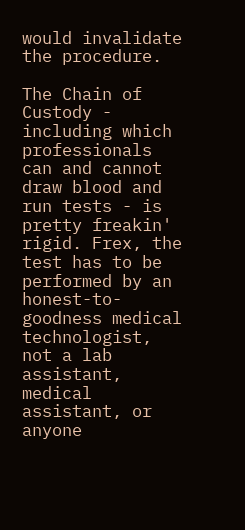would invalidate the procedure.

The Chain of Custody - including which professionals can and cannot draw blood and run tests - is pretty freakin' rigid. Frex, the test has to be performed by an honest-to-goodness medical technologist, not a lab assistant, medical assistant, or anyone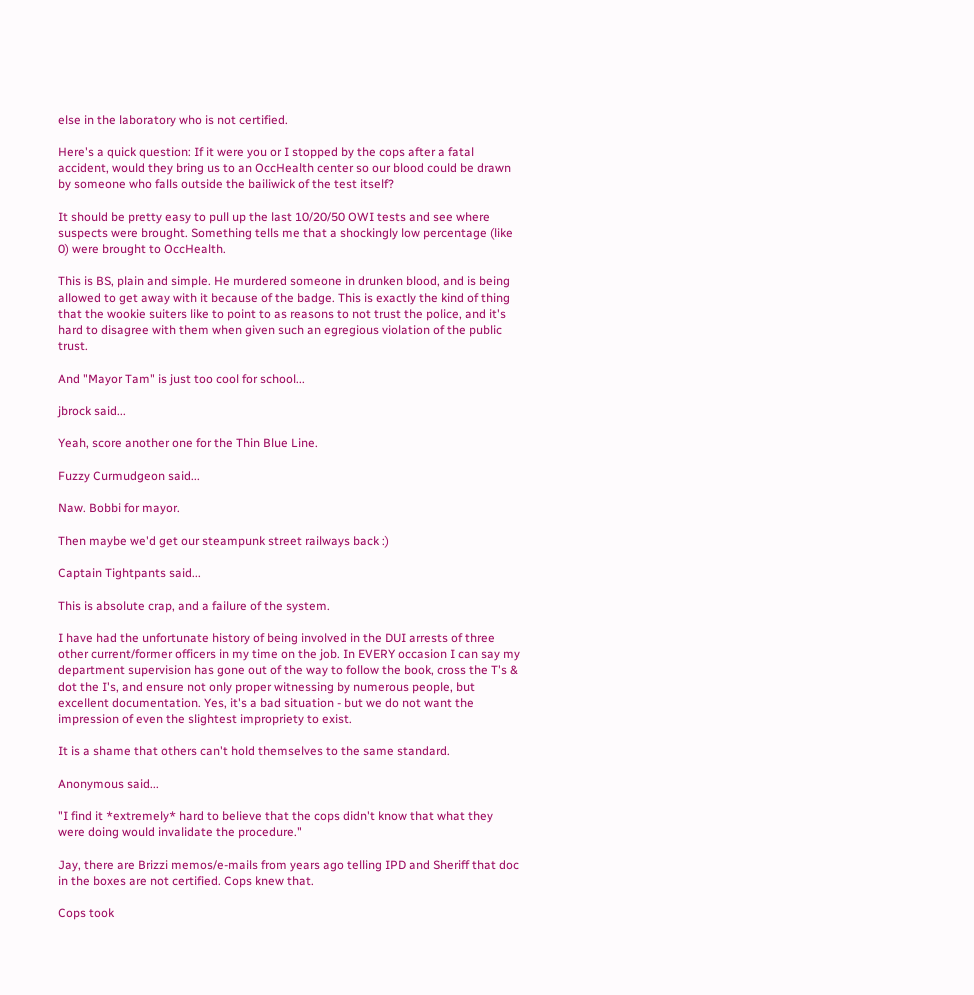else in the laboratory who is not certified.

Here's a quick question: If it were you or I stopped by the cops after a fatal accident, would they bring us to an OccHealth center so our blood could be drawn by someone who falls outside the bailiwick of the test itself?

It should be pretty easy to pull up the last 10/20/50 OWI tests and see where suspects were brought. Something tells me that a shockingly low percentage (like 0) were brought to OccHealth.

This is BS, plain and simple. He murdered someone in drunken blood, and is being allowed to get away with it because of the badge. This is exactly the kind of thing that the wookie suiters like to point to as reasons to not trust the police, and it's hard to disagree with them when given such an egregious violation of the public trust.

And "Mayor Tam" is just too cool for school...

jbrock said...

Yeah, score another one for the Thin Blue Line.

Fuzzy Curmudgeon said...

Naw. Bobbi for mayor.

Then maybe we'd get our steampunk street railways back :)

Captain Tightpants said...

This is absolute crap, and a failure of the system.

I have had the unfortunate history of being involved in the DUI arrests of three other current/former officers in my time on the job. In EVERY occasion I can say my department supervision has gone out of the way to follow the book, cross the T's & dot the I's, and ensure not only proper witnessing by numerous people, but excellent documentation. Yes, it's a bad situation - but we do not want the impression of even the slightest impropriety to exist.

It is a shame that others can't hold themselves to the same standard.

Anonymous said...

"I find it *extremely* hard to believe that the cops didn't know that what they were doing would invalidate the procedure."

Jay, there are Brizzi memos/e-mails from years ago telling IPD and Sheriff that doc in the boxes are not certified. Cops knew that.

Cops took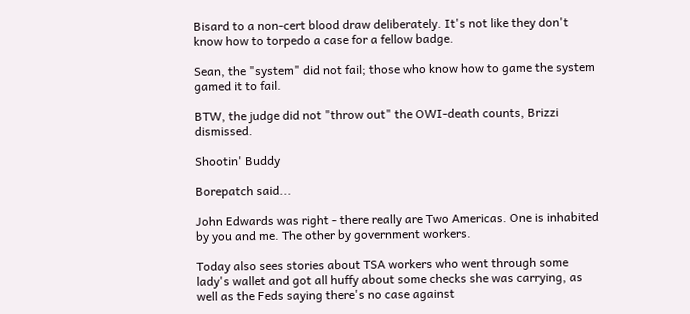Bisard to a non-cert blood draw deliberately. It's not like they don't know how to torpedo a case for a fellow badge.

Sean, the "system" did not fail; those who know how to game the system gamed it to fail.

BTW, the judge did not "throw out" the OWI-death counts, Brizzi dismissed.

Shootin' Buddy

Borepatch said...

John Edwards was right - there really are Two Americas. One is inhabited by you and me. The other by government workers.

Today also sees stories about TSA workers who went through some lady's wallet and got all huffy about some checks she was carrying, as well as the Feds saying there's no case against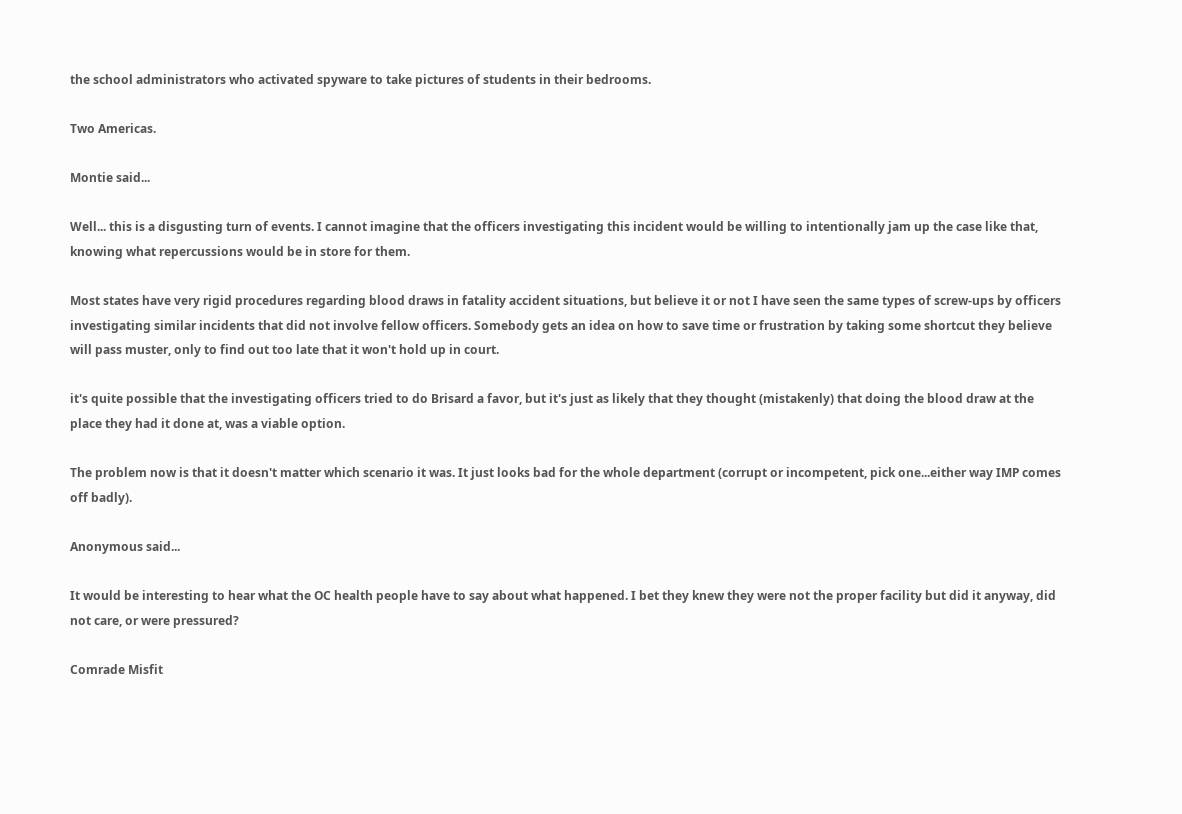the school administrators who activated spyware to take pictures of students in their bedrooms.

Two Americas.

Montie said...

Well... this is a disgusting turn of events. I cannot imagine that the officers investigating this incident would be willing to intentionally jam up the case like that, knowing what repercussions would be in store for them.

Most states have very rigid procedures regarding blood draws in fatality accident situations, but believe it or not I have seen the same types of screw-ups by officers investigating similar incidents that did not involve fellow officers. Somebody gets an idea on how to save time or frustration by taking some shortcut they believe will pass muster, only to find out too late that it won't hold up in court.

it's quite possible that the investigating officers tried to do Brisard a favor, but it's just as likely that they thought (mistakenly) that doing the blood draw at the place they had it done at, was a viable option.

The problem now is that it doesn't matter which scenario it was. It just looks bad for the whole department (corrupt or incompetent, pick one...either way IMP comes off badly).

Anonymous said...

It would be interesting to hear what the OC health people have to say about what happened. I bet they knew they were not the proper facility but did it anyway, did not care, or were pressured?

Comrade Misfit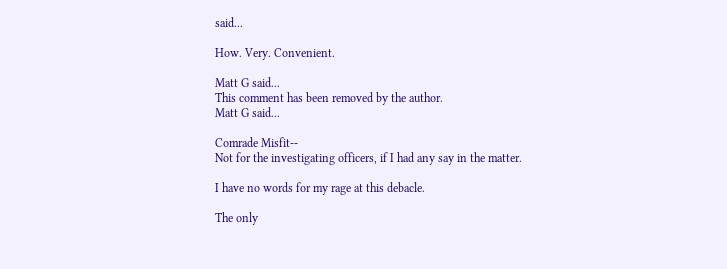said...

How. Very. Convenient.

Matt G said...
This comment has been removed by the author.
Matt G said...

Comrade Misfit--
Not for the investigating officers, if I had any say in the matter.

I have no words for my rage at this debacle.

The only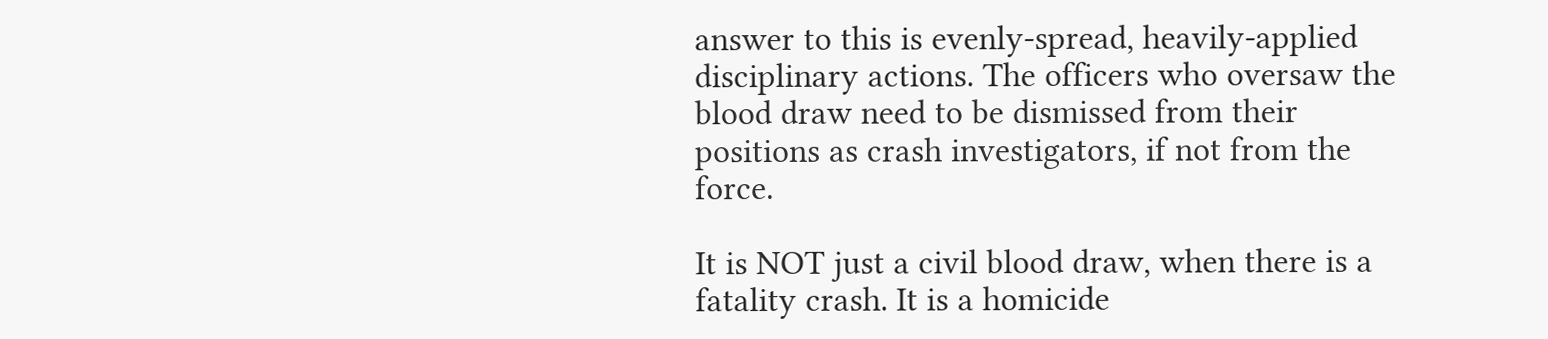answer to this is evenly-spread, heavily-applied disciplinary actions. The officers who oversaw the blood draw need to be dismissed from their positions as crash investigators, if not from the force.

It is NOT just a civil blood draw, when there is a fatality crash. It is a homicide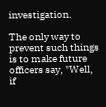investigation.

The only way to prevent such things is to make future officers say, "Well, if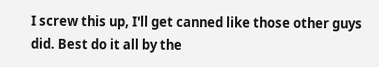I screw this up, I'll get canned like those other guys did. Best do it all by the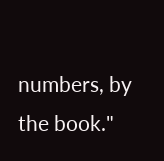numbers, by the book."